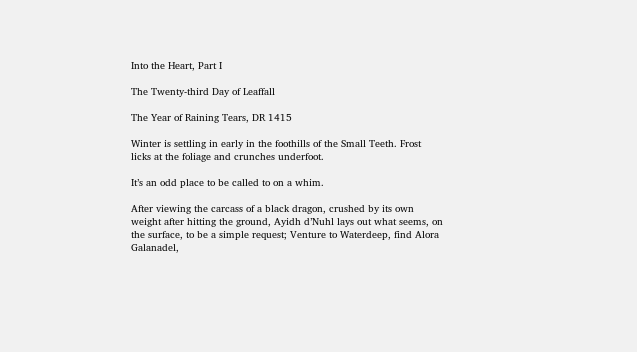Into the Heart, Part I

The Twenty-third Day of Leaffall

The Year of Raining Tears, DR 1415

Winter is settling in early in the foothills of the Small Teeth. Frost licks at the foliage and crunches underfoot.

It’s an odd place to be called to on a whim.

After viewing the carcass of a black dragon, crushed by its own weight after hitting the ground, Ayidh d’Nuhl lays out what seems, on the surface, to be a simple request; Venture to Waterdeep, find Alora Galanadel,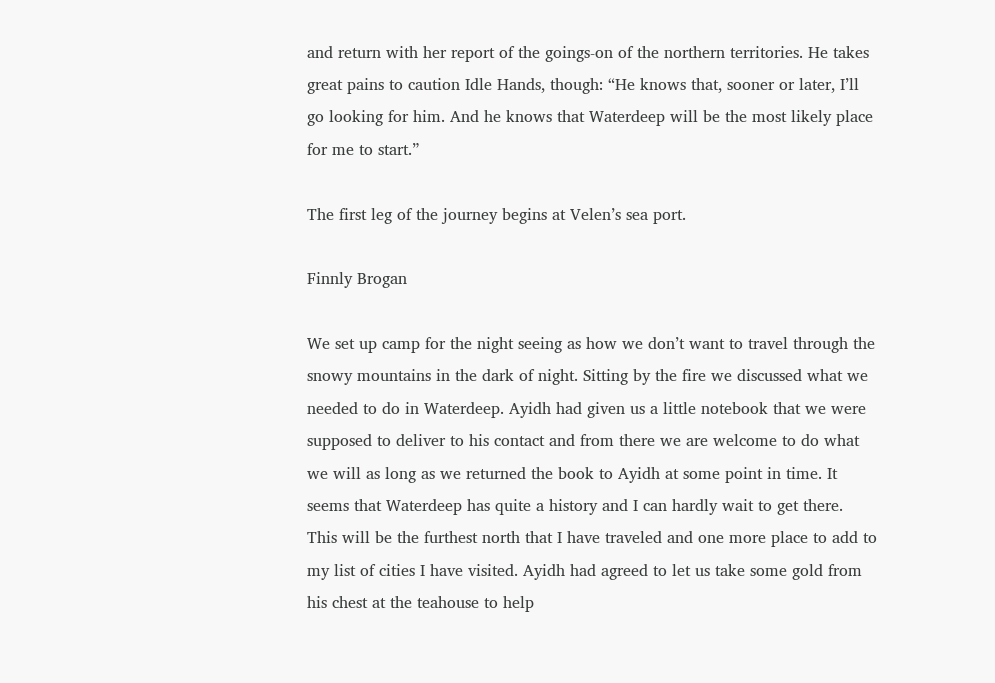and return with her report of the goings-on of the northern territories. He takes great pains to caution Idle Hands, though: “He knows that, sooner or later, I’ll go looking for him. And he knows that Waterdeep will be the most likely place for me to start.”

The first leg of the journey begins at Velen’s sea port.

Finnly Brogan

We set up camp for the night seeing as how we don’t want to travel through the snowy mountains in the dark of night. Sitting by the fire we discussed what we needed to do in Waterdeep. Ayidh had given us a little notebook that we were supposed to deliver to his contact and from there we are welcome to do what we will as long as we returned the book to Ayidh at some point in time. It seems that Waterdeep has quite a history and I can hardly wait to get there. This will be the furthest north that I have traveled and one more place to add to my list of cities I have visited. Ayidh had agreed to let us take some gold from his chest at the teahouse to help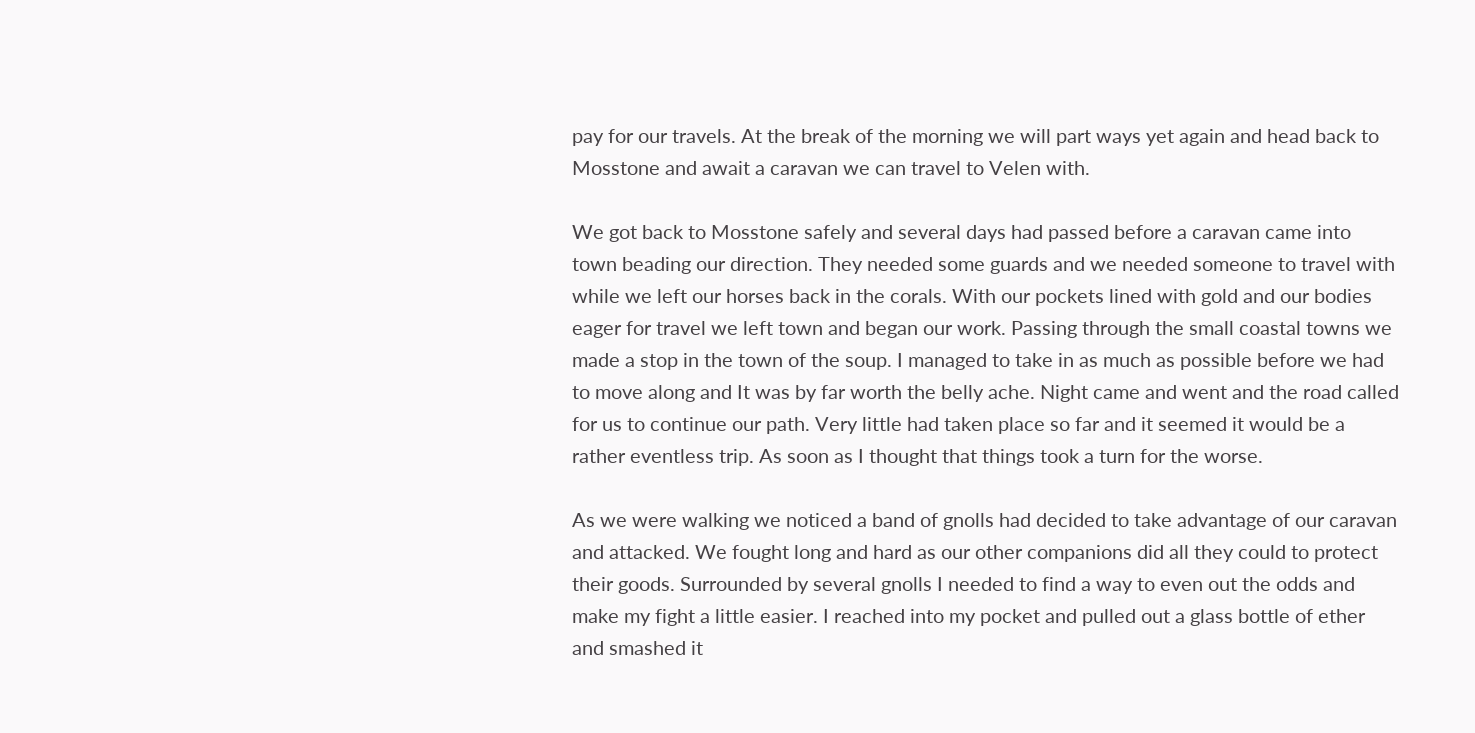pay for our travels. At the break of the morning we will part ways yet again and head back to Mosstone and await a caravan we can travel to Velen with.

We got back to Mosstone safely and several days had passed before a caravan came into town beading our direction. They needed some guards and we needed someone to travel with while we left our horses back in the corals. With our pockets lined with gold and our bodies eager for travel we left town and began our work. Passing through the small coastal towns we made a stop in the town of the soup. I managed to take in as much as possible before we had to move along and It was by far worth the belly ache. Night came and went and the road called for us to continue our path. Very little had taken place so far and it seemed it would be a rather eventless trip. As soon as I thought that things took a turn for the worse.

As we were walking we noticed a band of gnolls had decided to take advantage of our caravan and attacked. We fought long and hard as our other companions did all they could to protect their goods. Surrounded by several gnolls I needed to find a way to even out the odds and make my fight a little easier. I reached into my pocket and pulled out a glass bottle of ether and smashed it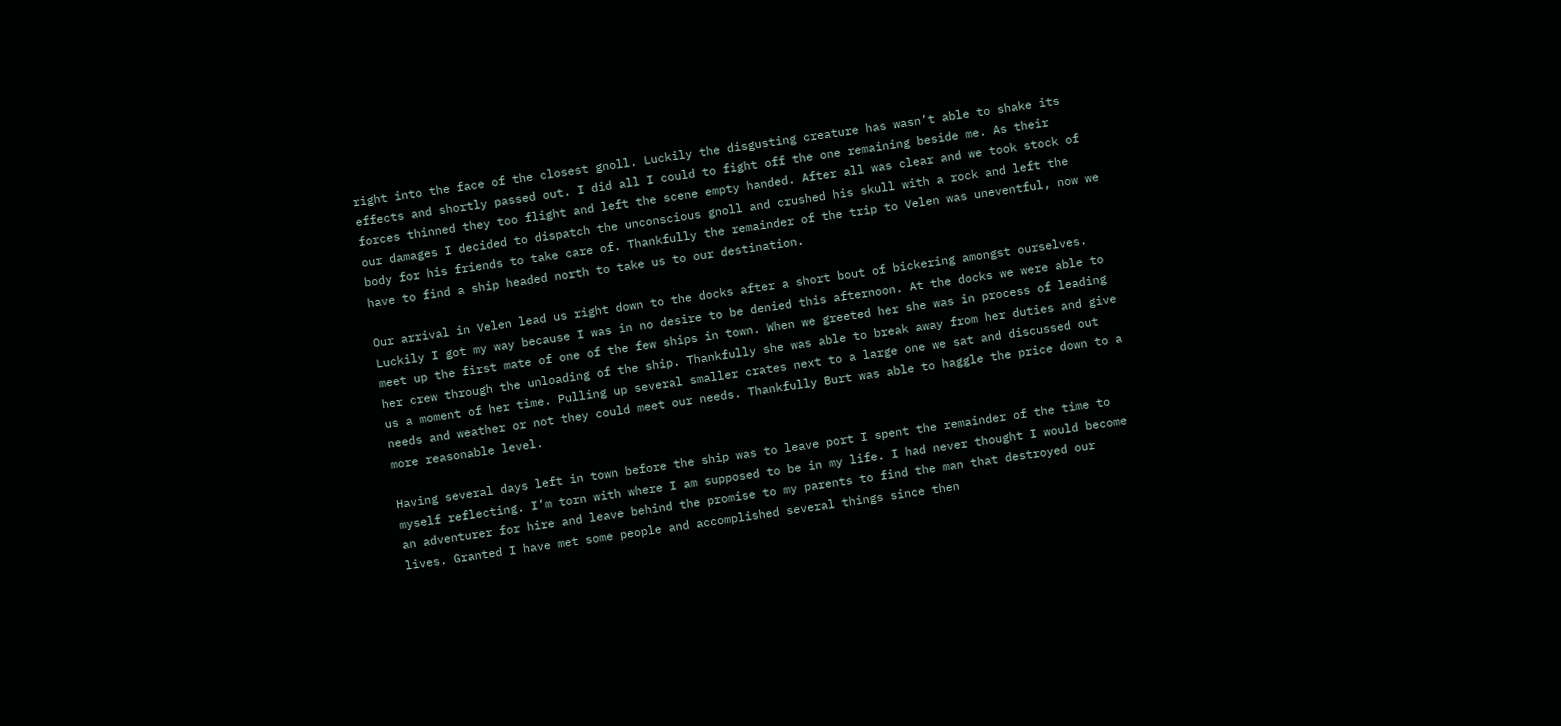right into the face of the closest gnoll. Luckily the disgusting creature has wasn’t able to shake its effects and shortly passed out. I did all I could to fight off the one remaining beside me. As their forces thinned they too flight and left the scene empty handed. After all was clear and we took stock of our damages I decided to dispatch the unconscious gnoll and crushed his skull with a rock and left the body for his friends to take care of. Thankfully the remainder of the trip to Velen was uneventful, now we have to find a ship headed north to take us to our destination.

Our arrival in Velen lead us right down to the docks after a short bout of bickering amongst ourselves. Luckily I got my way because I was in no desire to be denied this afternoon. At the docks we were able to meet up the first mate of one of the few ships in town. When we greeted her she was in process of leading her crew through the unloading of the ship. Thankfully she was able to break away from her duties and give us a moment of her time. Pulling up several smaller crates next to a large one we sat and discussed out needs and weather or not they could meet our needs. Thankfully Burt was able to haggle the price down to a more reasonable level.

Having several days left in town before the ship was to leave port I spent the remainder of the time to myself reflecting. I’m torn with where I am supposed to be in my life. I had never thought I would become an adventurer for hire and leave behind the promise to my parents to find the man that destroyed our lives. Granted I have met some people and accomplished several things since then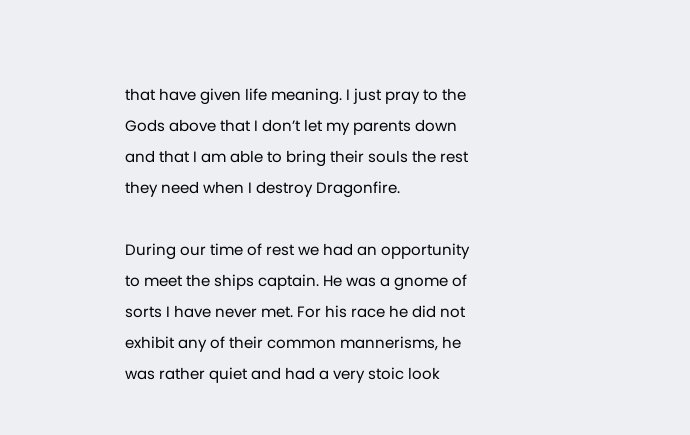that have given life meaning. I just pray to the Gods above that I don’t let my parents down and that I am able to bring their souls the rest they need when I destroy Dragonfire.

During our time of rest we had an opportunity to meet the ships captain. He was a gnome of sorts I have never met. For his race he did not exhibit any of their common mannerisms, he was rather quiet and had a very stoic look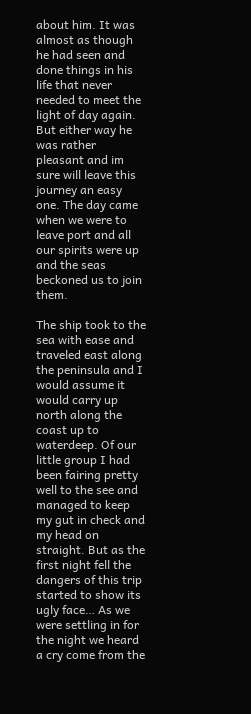about him. It was almost as though he had seen and done things in his life that never needed to meet the light of day again. But either way he was rather pleasant and im sure will leave this journey an easy one. The day came when we were to leave port and all our spirits were up and the seas beckoned us to join them.

The ship took to the sea with ease and traveled east along the peninsula and I would assume it would carry up north along the coast up to waterdeep. Of our little group I had been fairing pretty well to the see and managed to keep my gut in check and my head on straight. But as the first night fell the dangers of this trip started to show its ugly face… As we were settling in for the night we heard a cry come from the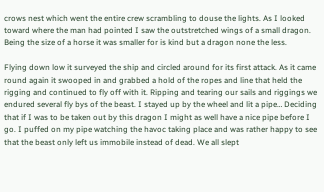crows nest which went the entire crew scrambling to douse the lights. As I looked toward where the man had pointed I saw the outstretched wings of a small dragon. Being the size of a horse it was smaller for is kind but a dragon none the less.

Flying down low it surveyed the ship and circled around for its first attack. As it came round again it swooped in and grabbed a hold of the ropes and line that held the rigging and continued to fly off with it. Ripping and tearing our sails and riggings we endured several fly bys of the beast. I stayed up by the wheel and lit a pipe… Deciding that if I was to be taken out by this dragon I might as well have a nice pipe before I go. I puffed on my pipe watching the havoc taking place and was rather happy to see that the beast only left us immobile instead of dead. We all slept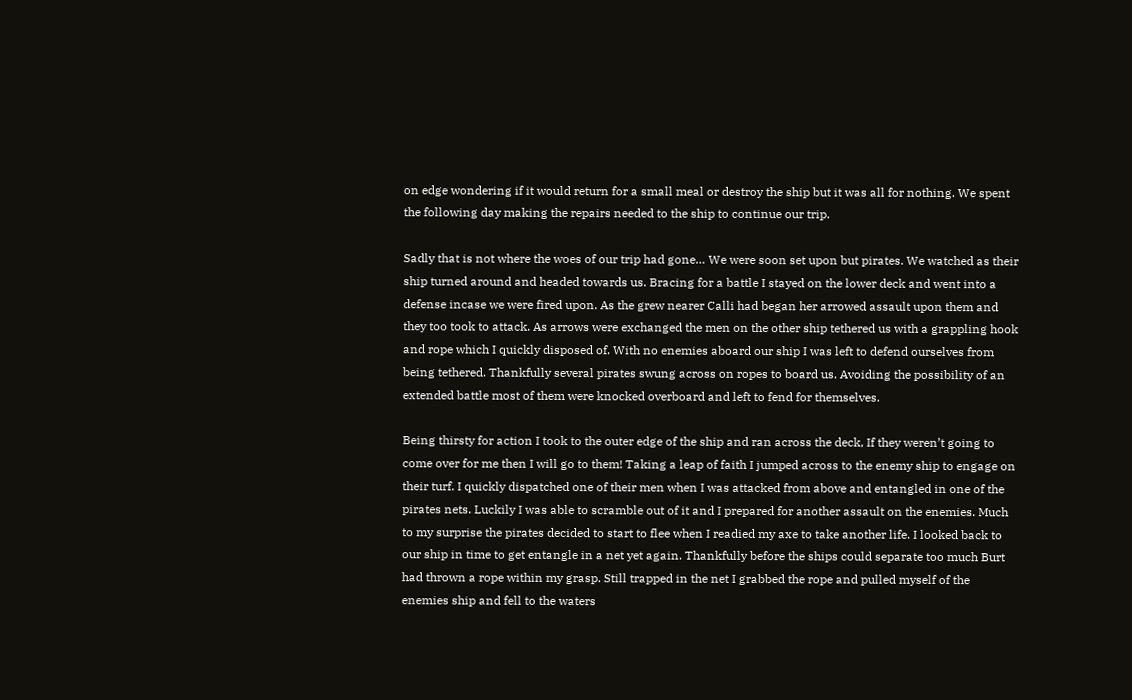on edge wondering if it would return for a small meal or destroy the ship but it was all for nothing. We spent the following day making the repairs needed to the ship to continue our trip.

Sadly that is not where the woes of our trip had gone… We were soon set upon but pirates. We watched as their ship turned around and headed towards us. Bracing for a battle I stayed on the lower deck and went into a defense incase we were fired upon. As the grew nearer Calli had began her arrowed assault upon them and they too took to attack. As arrows were exchanged the men on the other ship tethered us with a grappling hook and rope which I quickly disposed of. With no enemies aboard our ship I was left to defend ourselves from being tethered. Thankfully several pirates swung across on ropes to board us. Avoiding the possibility of an extended battle most of them were knocked overboard and left to fend for themselves.

Being thirsty for action I took to the outer edge of the ship and ran across the deck, If they weren’t going to come over for me then I will go to them! Taking a leap of faith I jumped across to the enemy ship to engage on their turf. I quickly dispatched one of their men when I was attacked from above and entangled in one of the pirates nets. Luckily I was able to scramble out of it and I prepared for another assault on the enemies. Much to my surprise the pirates decided to start to flee when I readied my axe to take another life. I looked back to our ship in time to get entangle in a net yet again. Thankfully before the ships could separate too much Burt had thrown a rope within my grasp. Still trapped in the net I grabbed the rope and pulled myself of the enemies ship and fell to the waters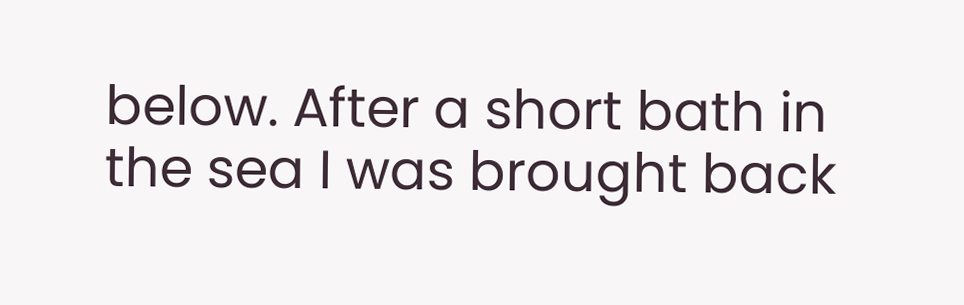below. After a short bath in the sea I was brought back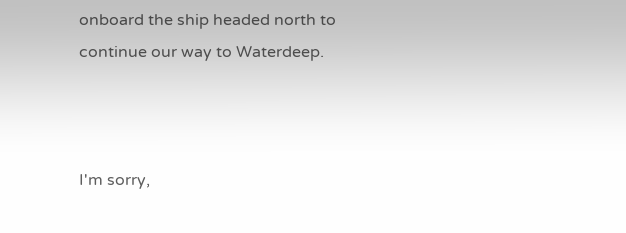onboard the ship headed north to continue our way to Waterdeep.



I'm sorry,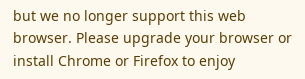but we no longer support this web browser. Please upgrade your browser or install Chrome or Firefox to enjoy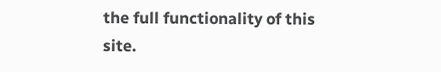the full functionality of this site.